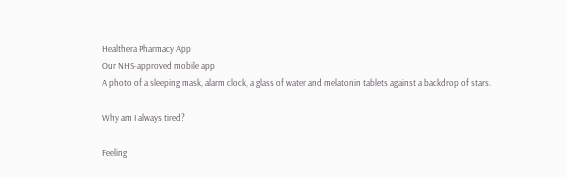Healthera Pharmacy App
Our NHS-approved mobile app
A photo of a sleeping mask, alarm clock, a glass of water and melatonin tablets against a backdrop of stars.

Why am I always tired?

Feeling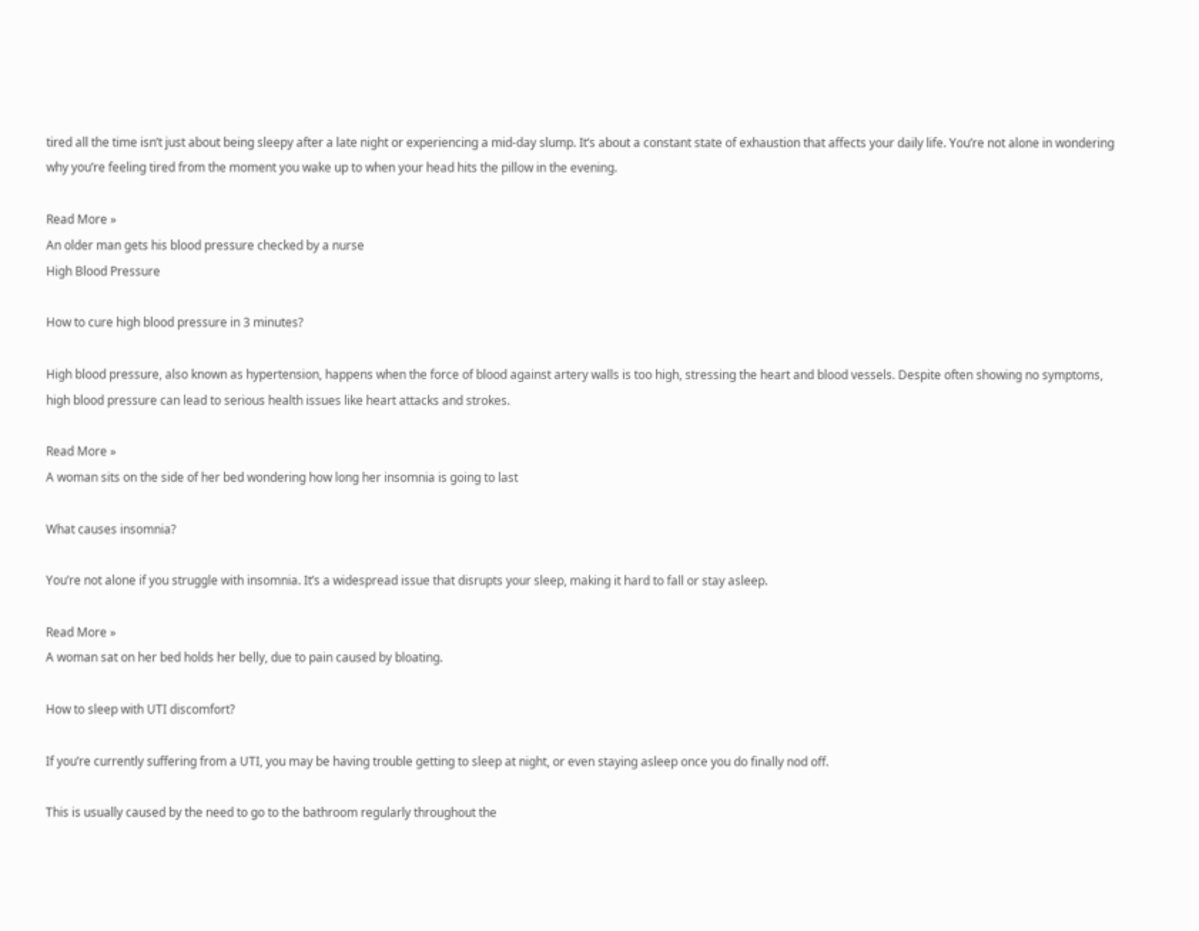tired all the time isn’t just about being sleepy after a late night or experiencing a mid-day slump. It’s about a constant state of exhaustion that affects your daily life. You’re not alone in wondering why you’re feeling tired from the moment you wake up to when your head hits the pillow in the evening.

Read More »
An older man gets his blood pressure checked by a nurse
High Blood Pressure

How to cure high blood pressure in 3 minutes?

High blood pressure, also known as hypertension, happens when the force of blood against artery walls is too high, stressing the heart and blood vessels. Despite often showing no symptoms, high blood pressure can lead to serious health issues like heart attacks and strokes.

Read More »
A woman sits on the side of her bed wondering how long her insomnia is going to last

What causes insomnia?

You’re not alone if you struggle with insomnia. It’s a widespread issue that disrupts your sleep, making it hard to fall or stay asleep.

Read More »
A woman sat on her bed holds her belly, due to pain caused by bloating.

How to sleep with UTI discomfort?

If you’re currently suffering from a UTI, you may be having trouble getting to sleep at night, or even staying asleep once you do finally nod off.

This is usually caused by the need to go to the bathroom regularly throughout the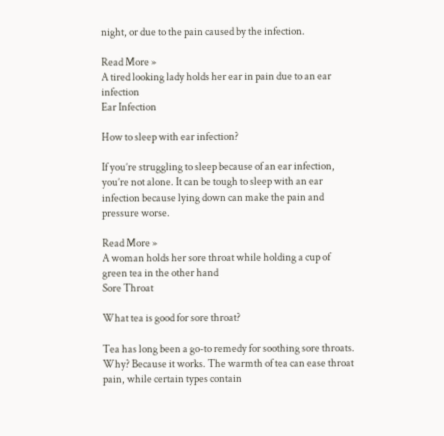night, or due to the pain caused by the infection.

Read More »
A tired looking lady holds her ear in pain due to an ear infection
Ear Infection

How to sleep with ear infection?

If you’re struggling to sleep because of an ear infection, you’re not alone. It can be tough to sleep with an ear infection because lying down can make the pain and pressure worse.

Read More »
A woman holds her sore throat while holding a cup of green tea in the other hand
Sore Throat

What tea is good for sore throat?

Tea has long been a go-to remedy for soothing sore throats. Why? Because it works. The warmth of tea can ease throat pain, while certain types contain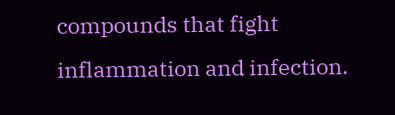compounds that fight inflammation and infection.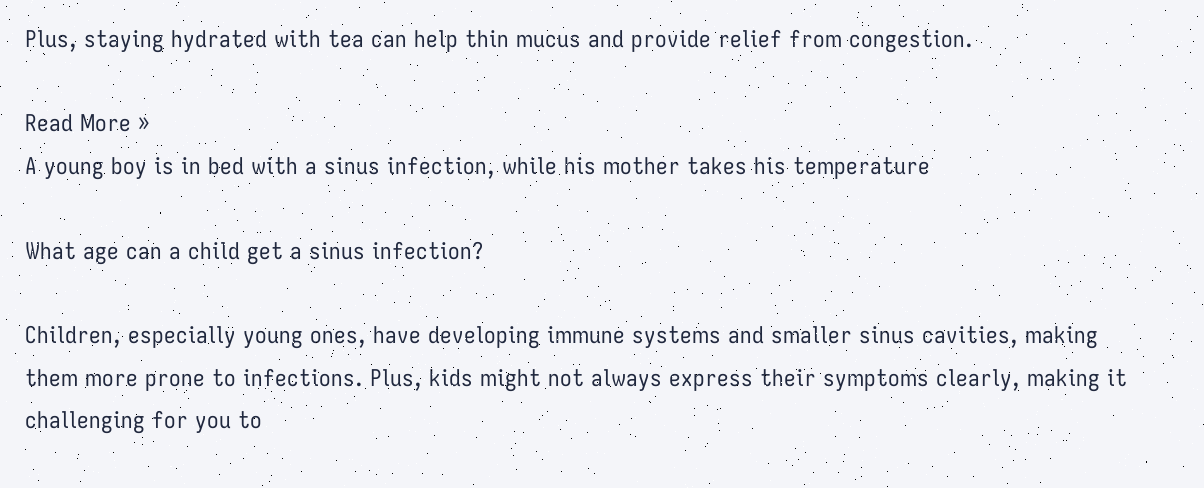Plus, staying hydrated with tea can help thin mucus and provide relief from congestion.

Read More »
A young boy is in bed with a sinus infection, while his mother takes his temperature

What age can a child get a sinus infection?

Children, especially young ones, have developing immune systems and smaller sinus cavities, making them more prone to infections. Plus, kids might not always express their symptoms clearly, making it challenging for you to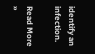identify an infection.

Read More »